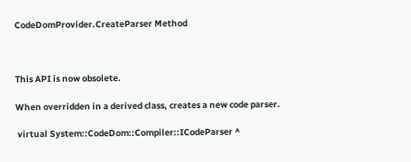CodeDomProvider.CreateParser Method



This API is now obsolete.

When overridden in a derived class, creates a new code parser.

 virtual System::CodeDom::Compiler::ICodeParser ^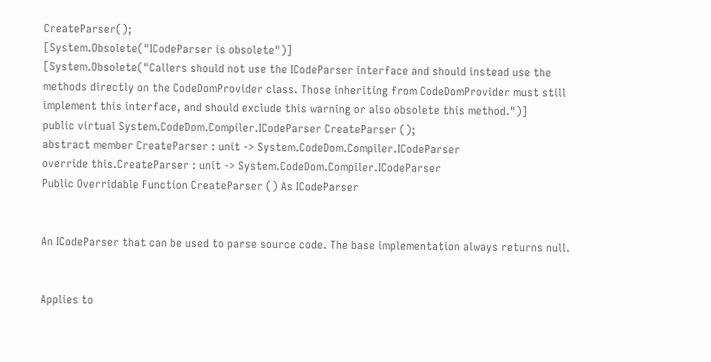CreateParser();
[System.Obsolete("ICodeParser is obsolete")]
[System.Obsolete("Callers should not use the ICodeParser interface and should instead use the methods directly on the CodeDomProvider class. Those inheriting from CodeDomProvider must still implement this interface, and should exclude this warning or also obsolete this method.")]
public virtual System.CodeDom.Compiler.ICodeParser CreateParser ();
abstract member CreateParser : unit -> System.CodeDom.Compiler.ICodeParser
override this.CreateParser : unit -> System.CodeDom.Compiler.ICodeParser
Public Overridable Function CreateParser () As ICodeParser


An ICodeParser that can be used to parse source code. The base implementation always returns null.


Applies to